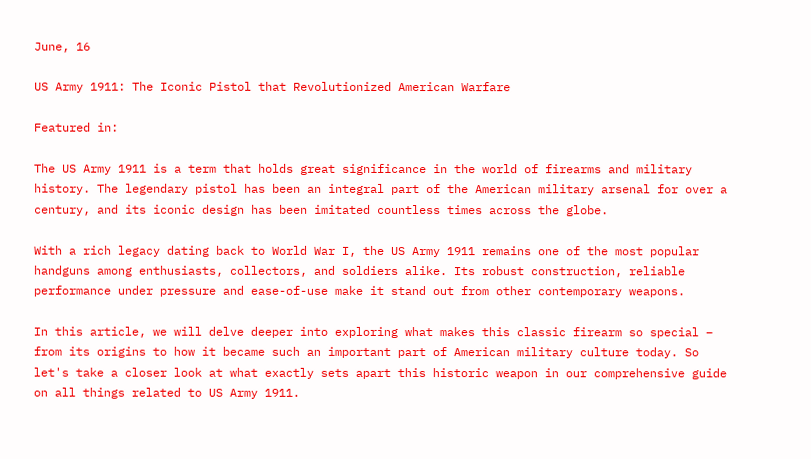June, 16

US Army 1911: The Iconic Pistol that Revolutionized American Warfare

Featured in:

The US Army 1911 is a term that holds great significance in the world of firearms and military history. The legendary pistol has been an integral part of the American military arsenal for over a century, and its iconic design has been imitated countless times across the globe.

With a rich legacy dating back to World War I, the US Army 1911 remains one of the most popular handguns among enthusiasts, collectors, and soldiers alike. Its robust construction, reliable performance under pressure and ease-of-use make it stand out from other contemporary weapons.

In this article, we will delve deeper into exploring what makes this classic firearm so special – from its origins to how it became such an important part of American military culture today. So let's take a closer look at what exactly sets apart this historic weapon in our comprehensive guide on all things related to US Army 1911.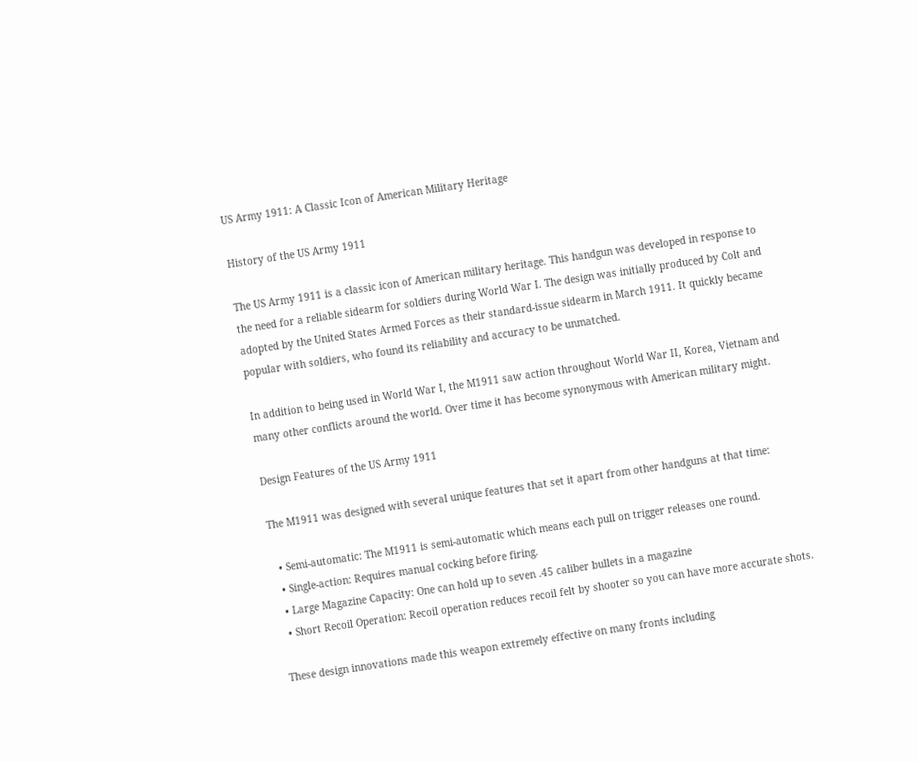US Army 1911: A Classic Icon of American Military Heritage

History of the US Army 1911

The US Army 1911 is a classic icon of American military heritage. This handgun was developed in response to the need for a reliable sidearm for soldiers during World War I. The design was initially produced by Colt and adopted by the United States Armed Forces as their standard-issue sidearm in March 1911. It quickly became popular with soldiers, who found its reliability and accuracy to be unmatched.

In addition to being used in World War I, the M1911 saw action throughout World War II, Korea, Vietnam and many other conflicts around the world. Over time it has become synonymous with American military might.

Design Features of the US Army 1911

The M1911 was designed with several unique features that set it apart from other handguns at that time:

  • Semi-automatic: The M1911 is semi-automatic which means each pull on trigger releases one round.
  • Single-action: Requires manual cocking before firing.
  • Large Magazine Capacity: One can hold up to seven .45 caliber bullets in a magazine
  • Short Recoil Operation: Recoil operation reduces recoil felt by shooter so you can have more accurate shots.

These design innovations made this weapon extremely effective on many fronts including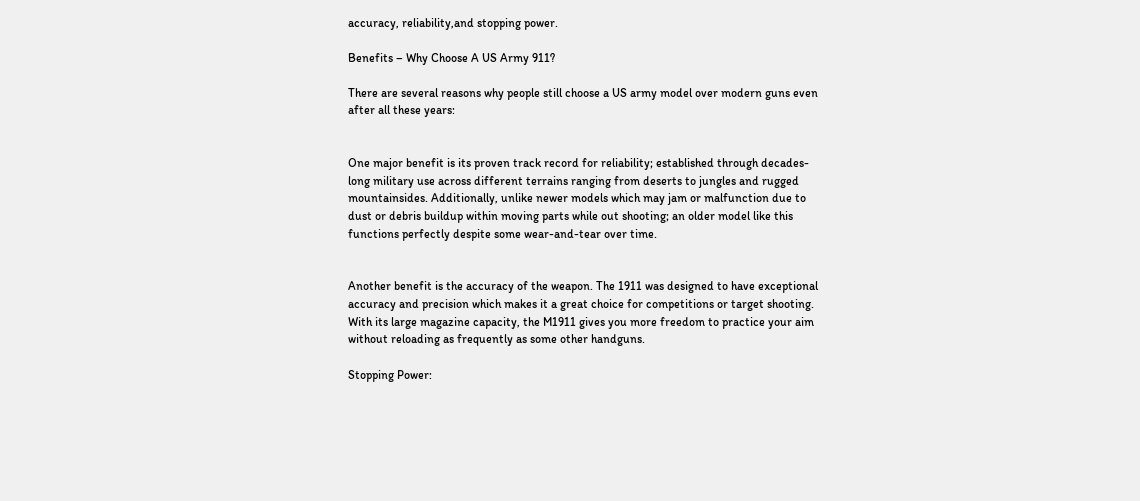accuracy, reliability,and stopping power.

Benefits – Why Choose A US Army 911?

There are several reasons why people still choose a US army model over modern guns even after all these years:


One major benefit is its proven track record for reliability; established through decades-long military use across different terrains ranging from deserts to jungles and rugged mountainsides. Additionally, unlike newer models which may jam or malfunction due to dust or debris buildup within moving parts while out shooting; an older model like this functions perfectly despite some wear-and-tear over time.


Another benefit is the accuracy of the weapon. The 1911 was designed to have exceptional accuracy and precision which makes it a great choice for competitions or target shooting. With its large magazine capacity, the M1911 gives you more freedom to practice your aim without reloading as frequently as some other handguns.

Stopping Power: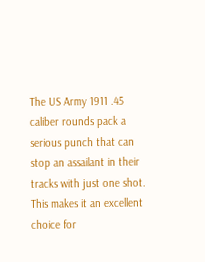The US Army 1911 .45 caliber rounds pack a serious punch that can stop an assailant in their tracks with just one shot. This makes it an excellent choice for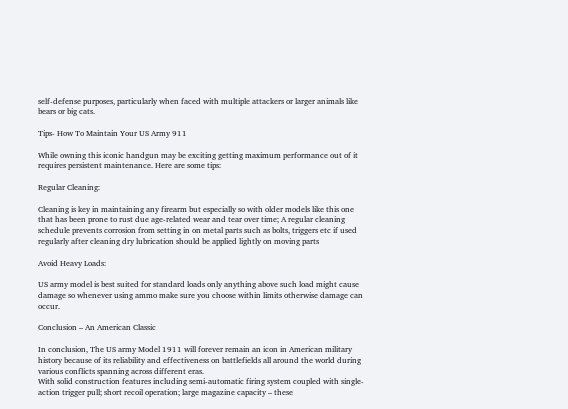self-defense purposes, particularly when faced with multiple attackers or larger animals like bears or big cats.

Tips- How To Maintain Your US Army 911

While owning this iconic handgun may be exciting getting maximum performance out of it requires persistent maintenance. Here are some tips:

Regular Cleaning:

Cleaning is key in maintaining any firearm but especially so with older models like this one that has been prone to rust due age-related wear and tear over time; A regular cleaning schedule prevents corrosion from setting in on metal parts such as bolts, triggers etc if used regularly after cleaning dry lubrication should be applied lightly on moving parts

Avoid Heavy Loads:

US army model is best suited for standard loads only anything above such load might cause damage so whenever using ammo make sure you choose within limits otherwise damage can occur.

Conclusion – An American Classic

In conclusion, The US army Model 1911 will forever remain an icon in American military history because of its reliability and effectiveness on battlefields all around the world during various conflicts spanning across different eras.
With solid construction features including semi-automatic firing system coupled with single-action trigger pull; short recoil operation; large magazine capacity – these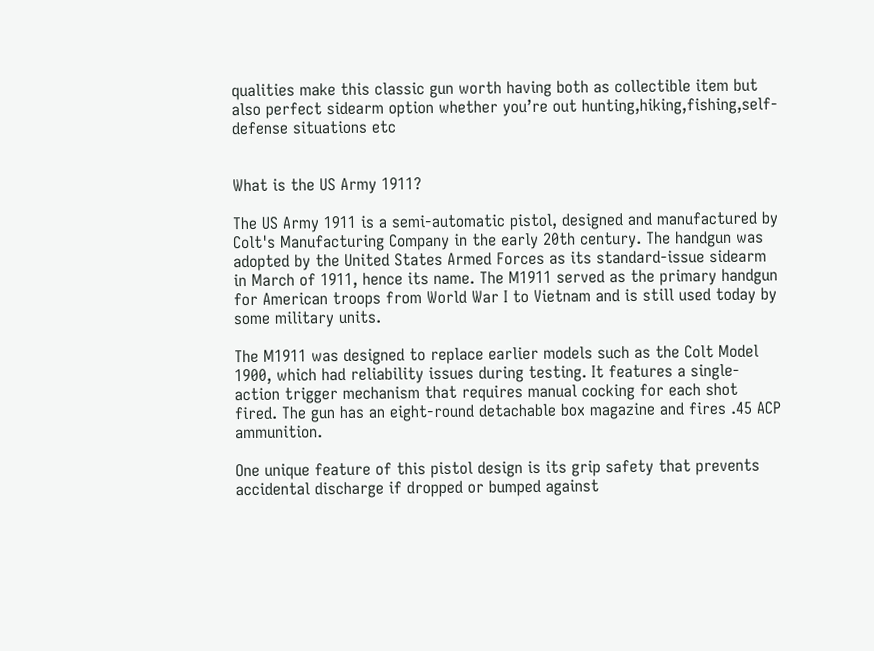qualities make this classic gun worth having both as collectible item but also perfect sidearm option whether you’re out hunting,hiking,fishing,self-defense situations etc


What is the US Army 1911?

The US Army 1911 is a semi-automatic pistol, designed and manufactured by Colt's Manufacturing Company in the early 20th century. The handgun was adopted by the United States Armed Forces as its standard-issue sidearm in March of 1911, hence its name. The M1911 served as the primary handgun for American troops from World War I to Vietnam and is still used today by some military units.

The M1911 was designed to replace earlier models such as the Colt Model 1900, which had reliability issues during testing. It features a single-action trigger mechanism that requires manual cocking for each shot fired. The gun has an eight-round detachable box magazine and fires .45 ACP ammunition.

One unique feature of this pistol design is its grip safety that prevents accidental discharge if dropped or bumped against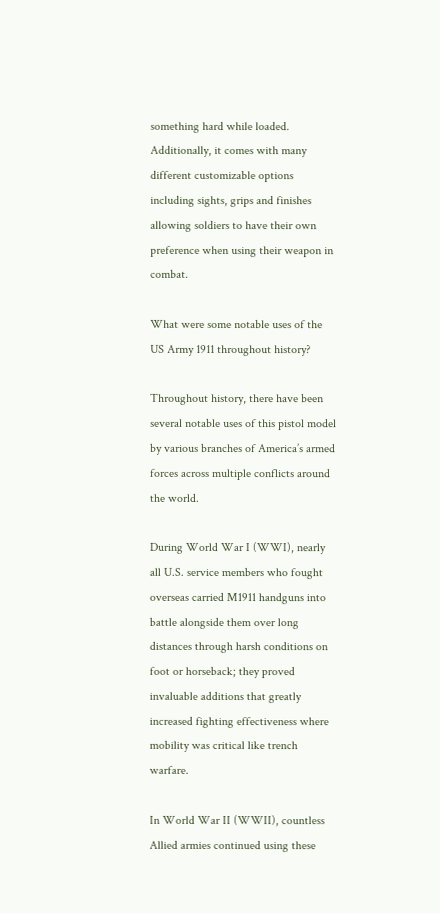something hard while loaded. Additionally, it comes with many different customizable options including sights, grips and finishes allowing soldiers to have their own preference when using their weapon in combat.

What were some notable uses of the US Army 1911 throughout history?

Throughout history, there have been several notable uses of this pistol model by various branches of America’s armed forces across multiple conflicts around the world.

During World War I (WWI), nearly all U.S. service members who fought overseas carried M1911 handguns into battle alongside them over long distances through harsh conditions on foot or horseback; they proved invaluable additions that greatly increased fighting effectiveness where mobility was critical like trench warfare.

In World War II (WWII), countless Allied armies continued using these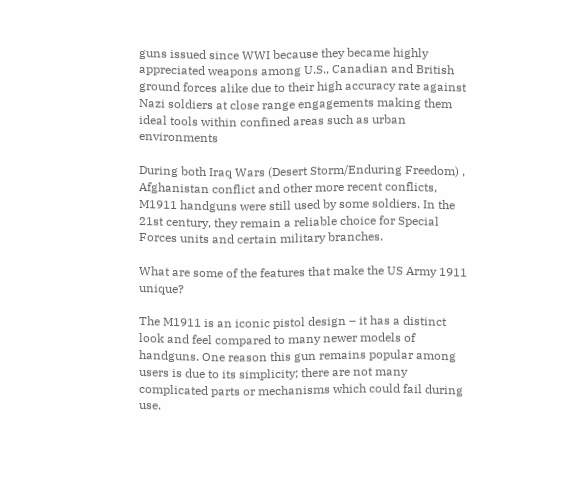guns issued since WWI because they became highly appreciated weapons among U.S., Canadian and British ground forces alike due to their high accuracy rate against Nazi soldiers at close range engagements making them ideal tools within confined areas such as urban environments

During both Iraq Wars (Desert Storm/Enduring Freedom) , Afghanistan conflict and other more recent conflicts, M1911 handguns were still used by some soldiers. In the 21st century, they remain a reliable choice for Special Forces units and certain military branches.

What are some of the features that make the US Army 1911 unique?

The M1911 is an iconic pistol design – it has a distinct look and feel compared to many newer models of handguns. One reason this gun remains popular among users is due to its simplicity; there are not many complicated parts or mechanisms which could fail during use.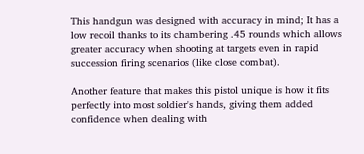This handgun was designed with accuracy in mind; It has a low recoil thanks to its chambering .45 rounds which allows greater accuracy when shooting at targets even in rapid succession firing scenarios (like close combat).

Another feature that makes this pistol unique is how it fits perfectly into most soldier's hands, giving them added confidence when dealing with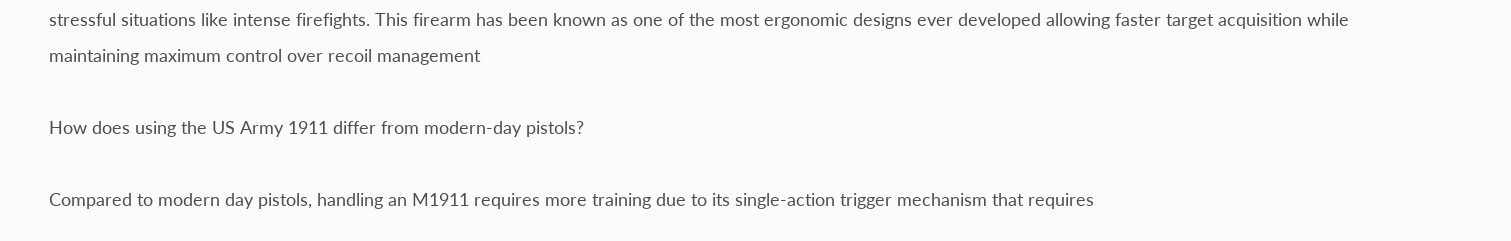stressful situations like intense firefights. This firearm has been known as one of the most ergonomic designs ever developed allowing faster target acquisition while maintaining maximum control over recoil management

How does using the US Army 1911 differ from modern-day pistols?

Compared to modern day pistols, handling an M1911 requires more training due to its single-action trigger mechanism that requires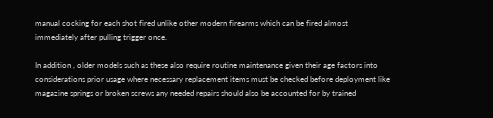manual cocking for each shot fired unlike other modern firearms which can be fired almost immediately after pulling trigger once.

In addition , older models such as these also require routine maintenance given their age factors into considerations prior usage where necessary replacement items must be checked before deployment like magazine springs or broken screws any needed repairs should also be accounted for by trained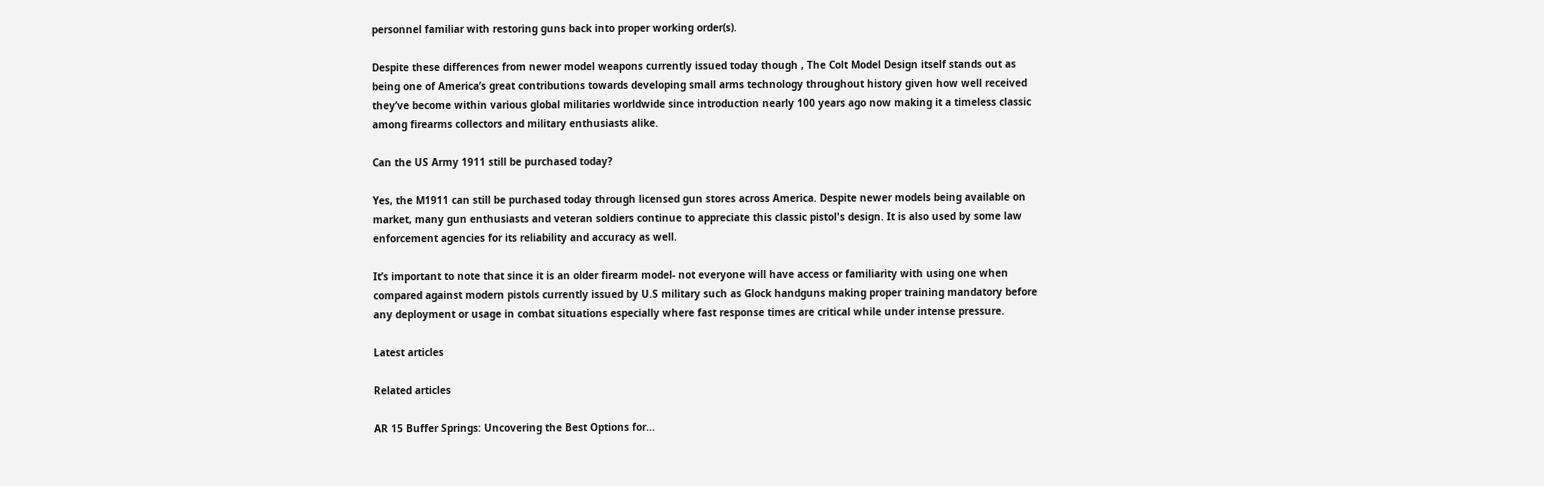personnel familiar with restoring guns back into proper working order(s).

Despite these differences from newer model weapons currently issued today though , The Colt Model Design itself stands out as being one of America’s great contributions towards developing small arms technology throughout history given how well received they’ve become within various global militaries worldwide since introduction nearly 100 years ago now making it a timeless classic among firearms collectors and military enthusiasts alike.

Can the US Army 1911 still be purchased today?

Yes, the M1911 can still be purchased today through licensed gun stores across America. Despite newer models being available on market, many gun enthusiasts and veteran soldiers continue to appreciate this classic pistol's design. It is also used by some law enforcement agencies for its reliability and accuracy as well.

It’s important to note that since it is an older firearm model- not everyone will have access or familiarity with using one when compared against modern pistols currently issued by U.S military such as Glock handguns making proper training mandatory before any deployment or usage in combat situations especially where fast response times are critical while under intense pressure.

Latest articles

Related articles

AR 15 Buffer Springs: Uncovering the Best Options for...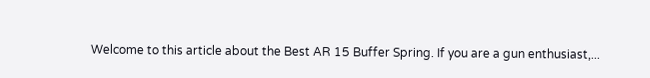Welcome to this article about the Best AR 15 Buffer Spring. If you are a gun enthusiast,...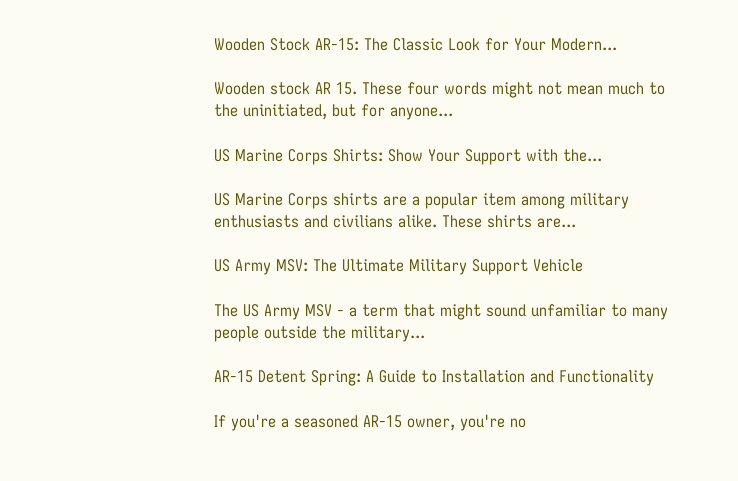Wooden Stock AR-15: The Classic Look for Your Modern...

Wooden stock AR 15. These four words might not mean much to the uninitiated, but for anyone...

US Marine Corps Shirts: Show Your Support with the...

US Marine Corps shirts are a popular item among military enthusiasts and civilians alike. These shirts are...

US Army MSV: The Ultimate Military Support Vehicle

The US Army MSV - a term that might sound unfamiliar to many people outside the military...

AR-15 Detent Spring: A Guide to Installation and Functionality

If you're a seasoned AR-15 owner, you're no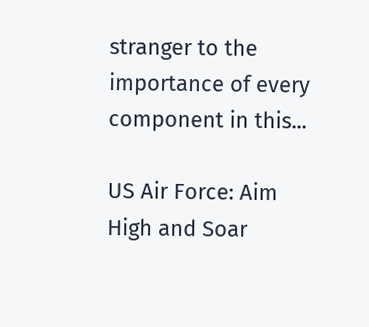stranger to the importance of every component in this...

US Air Force: Aim High and Soar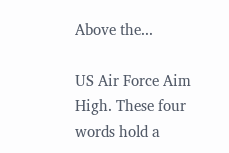Above the...

US Air Force Aim High. These four words hold a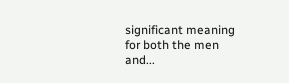significant meaning for both the men and...